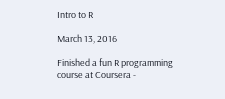Intro to R

March 13, 2016

Finished a fun R programming course at Coursera -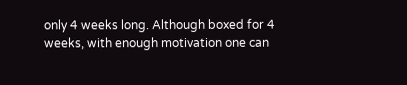only 4 weeks long. Although boxed for 4 weeks, with enough motivation one can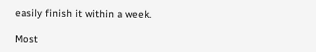easily finish it within a week.

Most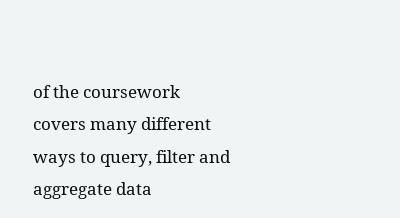of the coursework covers many different ways to query, filter and aggregate data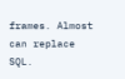frames. Almost can replace SQL.